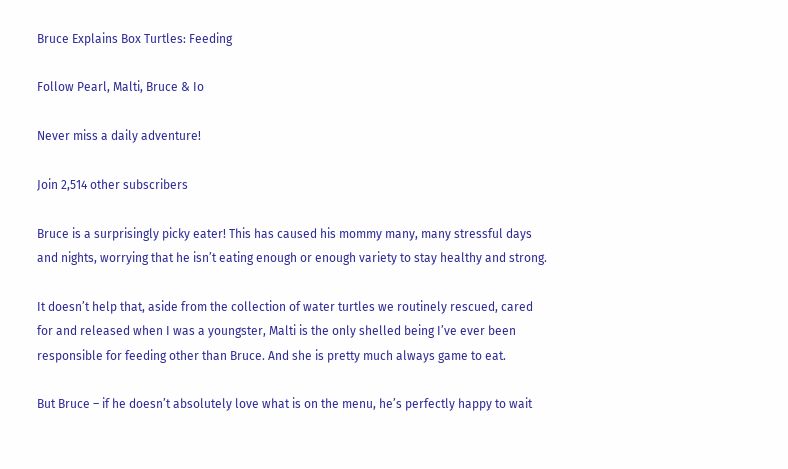Bruce Explains Box Turtles: Feeding

Follow Pearl, Malti, Bruce & Io

Never miss a daily adventure!

Join 2,514 other subscribers

Bruce is a surprisingly picky eater! This has caused his mommy many, many stressful days and nights, worrying that he isn’t eating enough or enough variety to stay healthy and strong.

It doesn’t help that, aside from the collection of water turtles we routinely rescued, cared for and released when I was a youngster, Malti is the only shelled being I’ve ever been responsible for feeding other than Bruce. And she is pretty much always game to eat.

But Bruce – if he doesn’t absolutely love what is on the menu, he’s perfectly happy to wait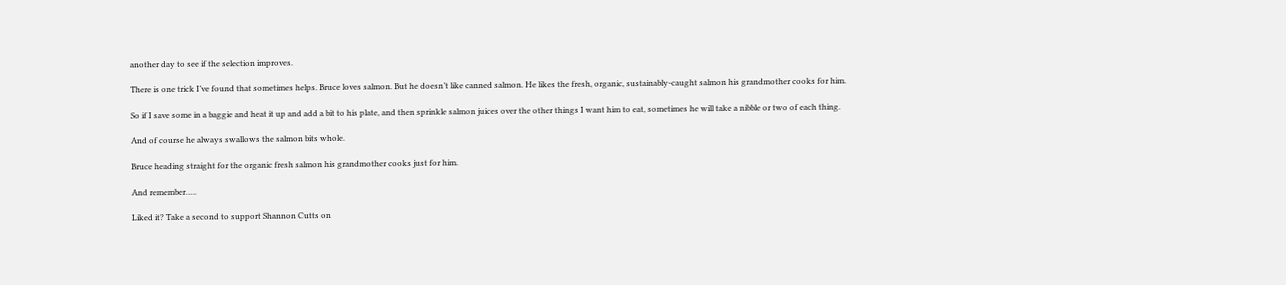another day to see if the selection improves.

There is one trick I’ve found that sometimes helps. Bruce loves salmon. But he doesn’t like canned salmon. He likes the fresh, organic, sustainably-caught salmon his grandmother cooks for him.

So if I save some in a baggie and heat it up and add a bit to his plate, and then sprinkle salmon juices over the other things I want him to eat, sometimes he will take a nibble or two of each thing.

And of course he always swallows the salmon bits whole.

Bruce heading straight for the organic fresh salmon his grandmother cooks just for him.

And remember…..

Liked it? Take a second to support Shannon Cutts on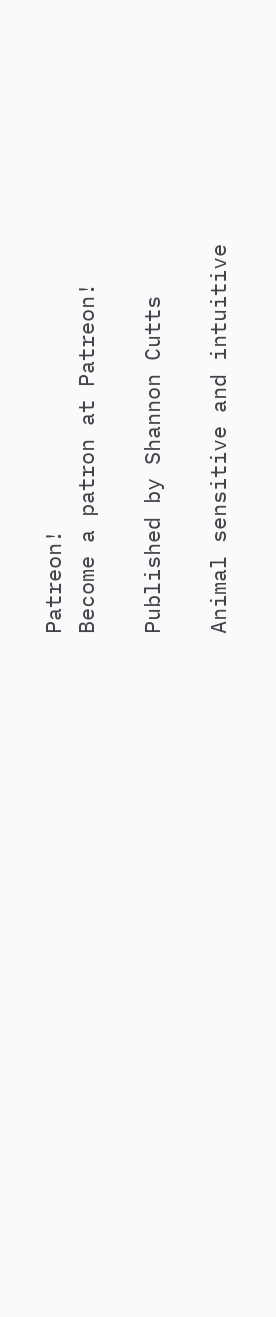Patreon!
Become a patron at Patreon!

Published by Shannon Cutts

Animal sensitive and intuitive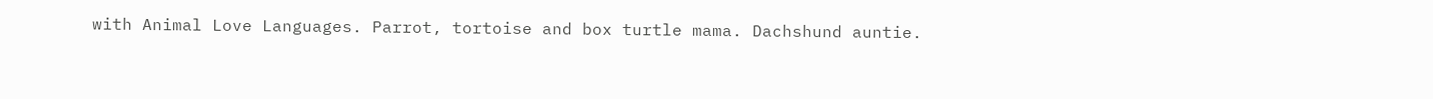with Animal Love Languages. Parrot, tortoise and box turtle mama. Dachshund auntie.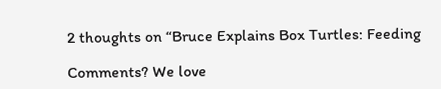2 thoughts on “Bruce Explains Box Turtles: Feeding

Comments? We love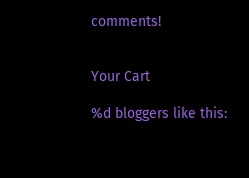comments!


Your Cart

%d bloggers like this: